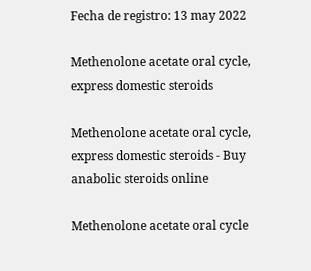Fecha de registro: 13 may 2022

Methenolone acetate oral cycle, express domestic steroids

Methenolone acetate oral cycle, express domestic steroids - Buy anabolic steroids online

Methenolone acetate oral cycle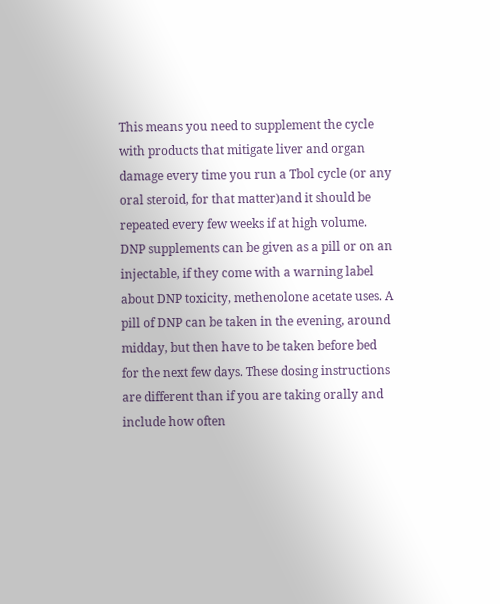This means you need to supplement the cycle with products that mitigate liver and organ damage every time you run a Tbol cycle (or any oral steroid, for that matter)and it should be repeated every few weeks if at high volume. DNP supplements can be given as a pill or on an injectable, if they come with a warning label about DNP toxicity, methenolone acetate uses. A pill of DNP can be taken in the evening, around midday, but then have to be taken before bed for the next few days. These dosing instructions are different than if you are taking orally and include how often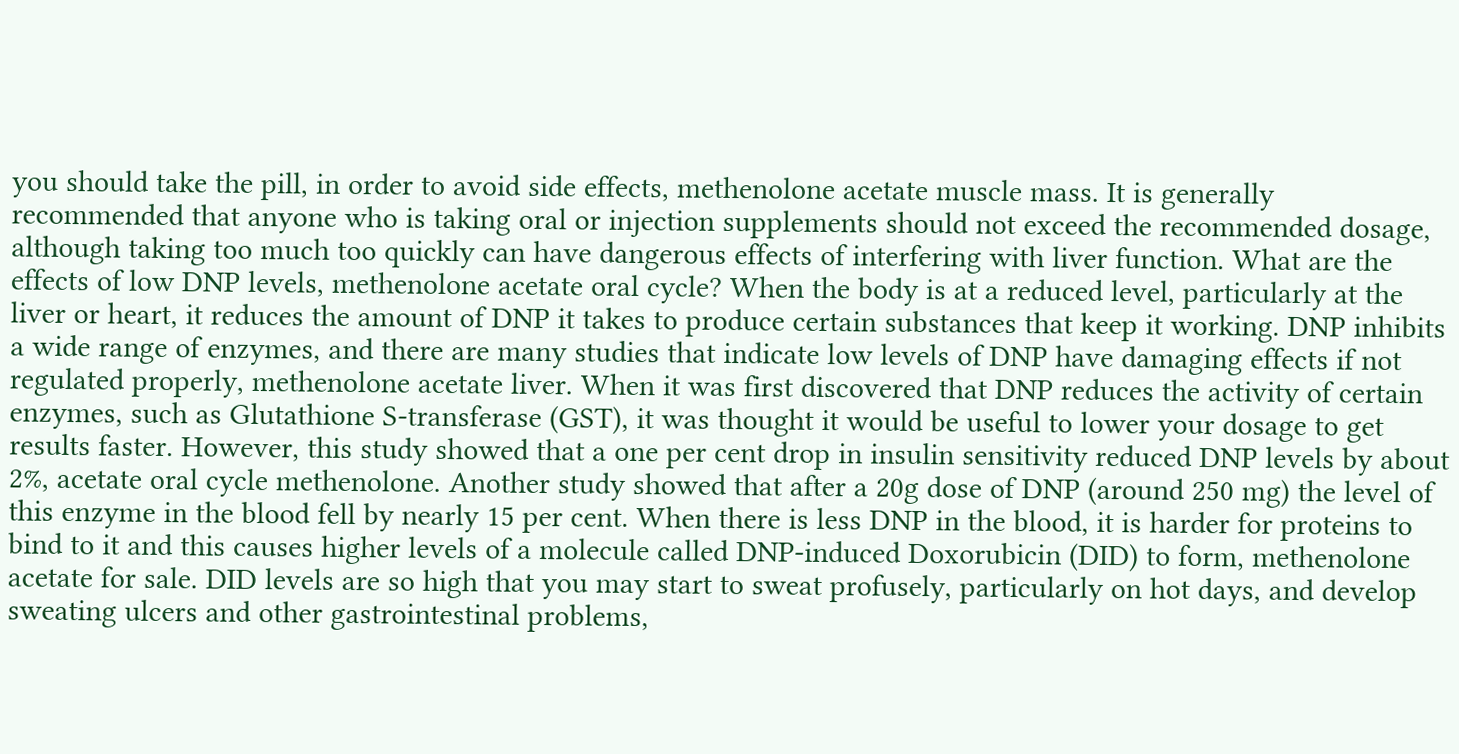you should take the pill, in order to avoid side effects, methenolone acetate muscle mass. It is generally recommended that anyone who is taking oral or injection supplements should not exceed the recommended dosage, although taking too much too quickly can have dangerous effects of interfering with liver function. What are the effects of low DNP levels, methenolone acetate oral cycle? When the body is at a reduced level, particularly at the liver or heart, it reduces the amount of DNP it takes to produce certain substances that keep it working. DNP inhibits a wide range of enzymes, and there are many studies that indicate low levels of DNP have damaging effects if not regulated properly, methenolone acetate liver. When it was first discovered that DNP reduces the activity of certain enzymes, such as Glutathione S-transferase (GST), it was thought it would be useful to lower your dosage to get results faster. However, this study showed that a one per cent drop in insulin sensitivity reduced DNP levels by about 2%, acetate oral cycle methenolone. Another study showed that after a 20g dose of DNP (around 250 mg) the level of this enzyme in the blood fell by nearly 15 per cent. When there is less DNP in the blood, it is harder for proteins to bind to it and this causes higher levels of a molecule called DNP-induced Doxorubicin (DID) to form, methenolone acetate for sale. DID levels are so high that you may start to sweat profusely, particularly on hot days, and develop sweating ulcers and other gastrointestinal problems,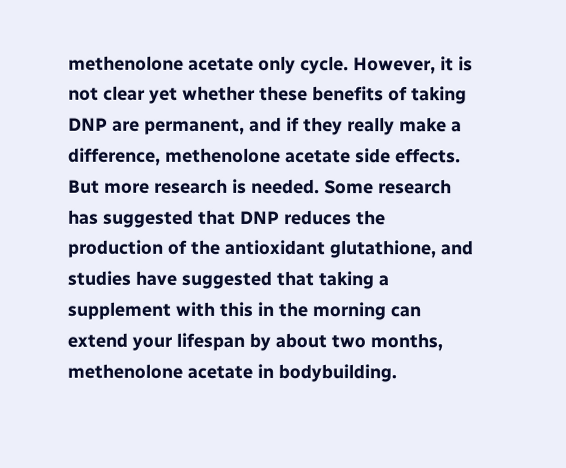methenolone acetate only cycle. However, it is not clear yet whether these benefits of taking DNP are permanent, and if they really make a difference, methenolone acetate side effects. But more research is needed. Some research has suggested that DNP reduces the production of the antioxidant glutathione, and studies have suggested that taking a supplement with this in the morning can extend your lifespan by about two months, methenolone acetate in bodybuilding.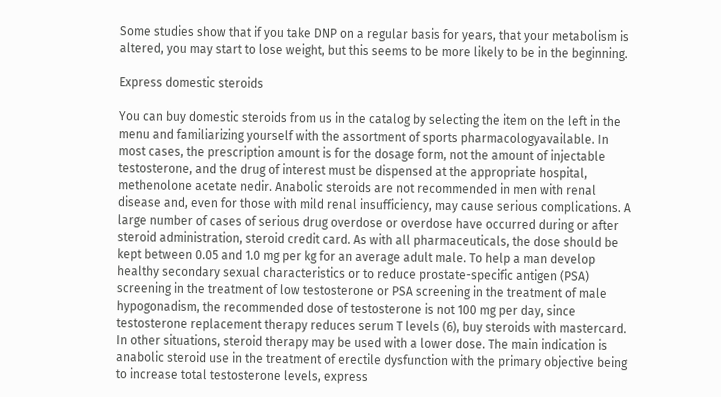Some studies show that if you take DNP on a regular basis for years, that your metabolism is altered, you may start to lose weight, but this seems to be more likely to be in the beginning.

Express domestic steroids

You can buy domestic steroids from us in the catalog by selecting the item on the left in the menu and familiarizing yourself with the assortment of sports pharmacologyavailable. In most cases, the prescription amount is for the dosage form, not the amount of injectable testosterone, and the drug of interest must be dispensed at the appropriate hospital, methenolone acetate nedir. Anabolic steroids are not recommended in men with renal disease and, even for those with mild renal insufficiency, may cause serious complications. A large number of cases of serious drug overdose or overdose have occurred during or after steroid administration, steroid credit card. As with all pharmaceuticals, the dose should be kept between 0.05 and 1.0 mg per kg for an average adult male. To help a man develop healthy secondary sexual characteristics or to reduce prostate-specific antigen (PSA) screening in the treatment of low testosterone or PSA screening in the treatment of male hypogonadism, the recommended dose of testosterone is not 100 mg per day, since testosterone replacement therapy reduces serum T levels (6), buy steroids with mastercard. In other situations, steroid therapy may be used with a lower dose. The main indication is anabolic steroid use in the treatment of erectile dysfunction with the primary objective being to increase total testosterone levels, express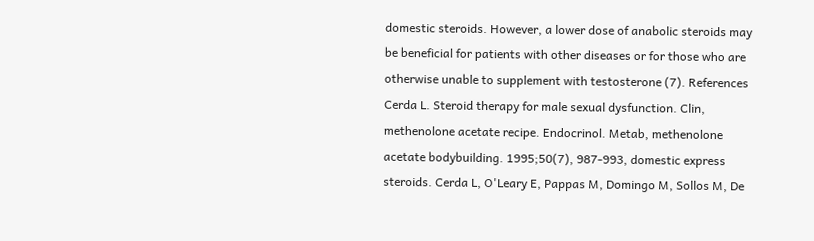domestic steroids. However, a lower dose of anabolic steroids may be beneficial for patients with other diseases or for those who are otherwise unable to supplement with testosterone (7). References Cerda L. Steroid therapy for male sexual dysfunction. Clin, methenolone acetate recipe. Endocrinol. Metab, methenolone acetate bodybuilding. 1995;50(7), 987-993, domestic express steroids. Cerda L, O'Leary E, Pappas M, Domingo M, Sollos M, De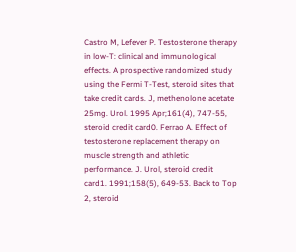Castro M, Lefever P. Testosterone therapy in low-T: clinical and immunological effects. A prospective randomized study using the Fermi T-Test, steroid sites that take credit cards. J, methenolone acetate 25mg. Urol. 1995 Apr;161(4), 747-55, steroid credit card0. Ferrao A. Effect of testosterone replacement therapy on muscle strength and athletic performance. J. Urol, steroid credit card1. 1991;158(5), 649-53. Back to Top 2, steroid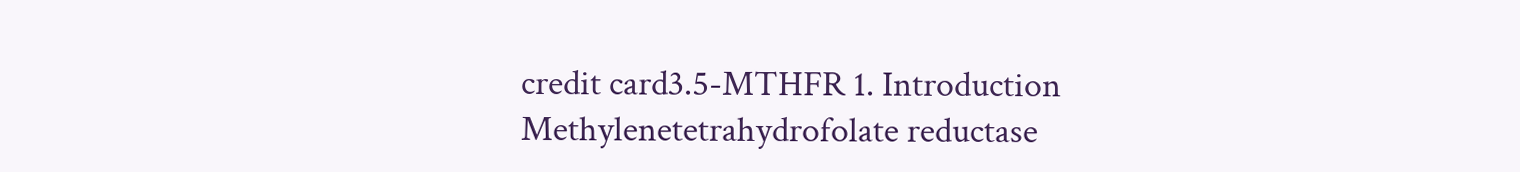credit card3.5-MTHFR 1. Introduction Methylenetetrahydrofolate reductase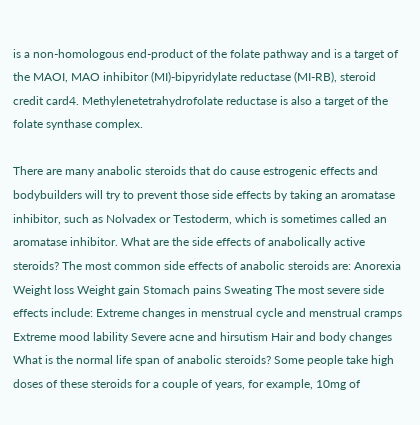is a non-homologous end-product of the folate pathway and is a target of the MAOI, MAO inhibitor (MI)-bipyridylate reductase (MI-RB), steroid credit card4. Methylenetetrahydrofolate reductase is also a target of the folate synthase complex.

There are many anabolic steroids that do cause estrogenic effects and bodybuilders will try to prevent those side effects by taking an aromatase inhibitor, such as Nolvadex or Testoderm, which is sometimes called an aromatase inhibitor. What are the side effects of anabolically active steroids? The most common side effects of anabolic steroids are: Anorexia Weight loss Weight gain Stomach pains Sweating The most severe side effects include: Extreme changes in menstrual cycle and menstrual cramps Extreme mood lability Severe acne and hirsutism Hair and body changes What is the normal life span of anabolic steroids? Some people take high doses of these steroids for a couple of years, for example, 10mg of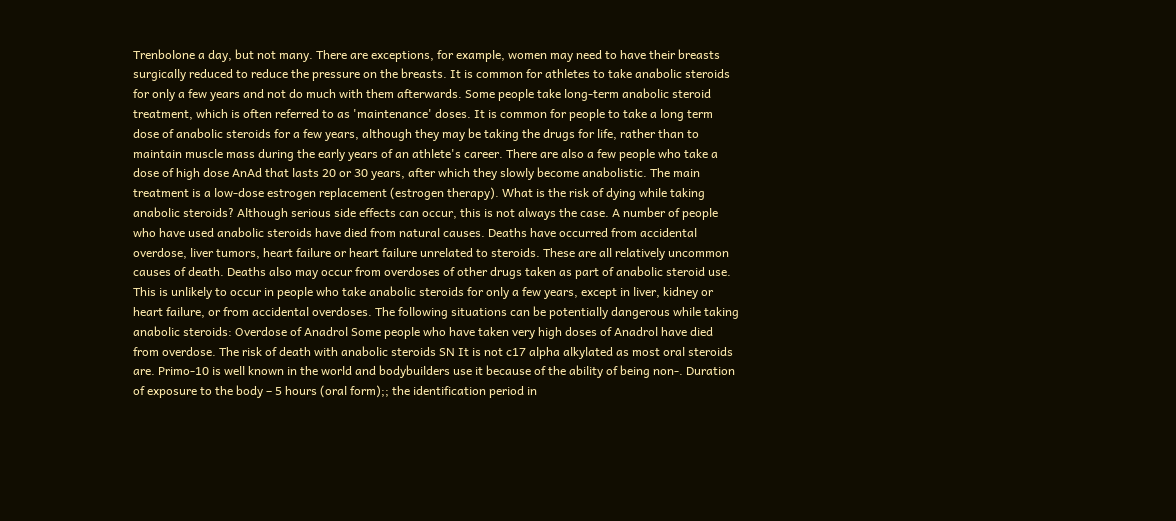Trenbolone a day, but not many. There are exceptions, for example, women may need to have their breasts surgically reduced to reduce the pressure on the breasts. It is common for athletes to take anabolic steroids for only a few years and not do much with them afterwards. Some people take long-term anabolic steroid treatment, which is often referred to as 'maintenance' doses. It is common for people to take a long term dose of anabolic steroids for a few years, although they may be taking the drugs for life, rather than to maintain muscle mass during the early years of an athlete's career. There are also a few people who take a dose of high dose AnAd that lasts 20 or 30 years, after which they slowly become anabolistic. The main treatment is a low-dose estrogen replacement (estrogen therapy). What is the risk of dying while taking anabolic steroids? Although serious side effects can occur, this is not always the case. A number of people who have used anabolic steroids have died from natural causes. Deaths have occurred from accidental overdose, liver tumors, heart failure or heart failure unrelated to steroids. These are all relatively uncommon causes of death. Deaths also may occur from overdoses of other drugs taken as part of anabolic steroid use. This is unlikely to occur in people who take anabolic steroids for only a few years, except in liver, kidney or heart failure, or from accidental overdoses. The following situations can be potentially dangerous while taking anabolic steroids: Overdose of Anadrol Some people who have taken very high doses of Anadrol have died from overdose. The risk of death with anabolic steroids SN It is not c17 alpha alkylated as most oral steroids are. Primo-10 is well known in the world and bodybuilders use it because of the ability of being non-. Duration of exposure to the body – 5 hours (oral form);; the identification period in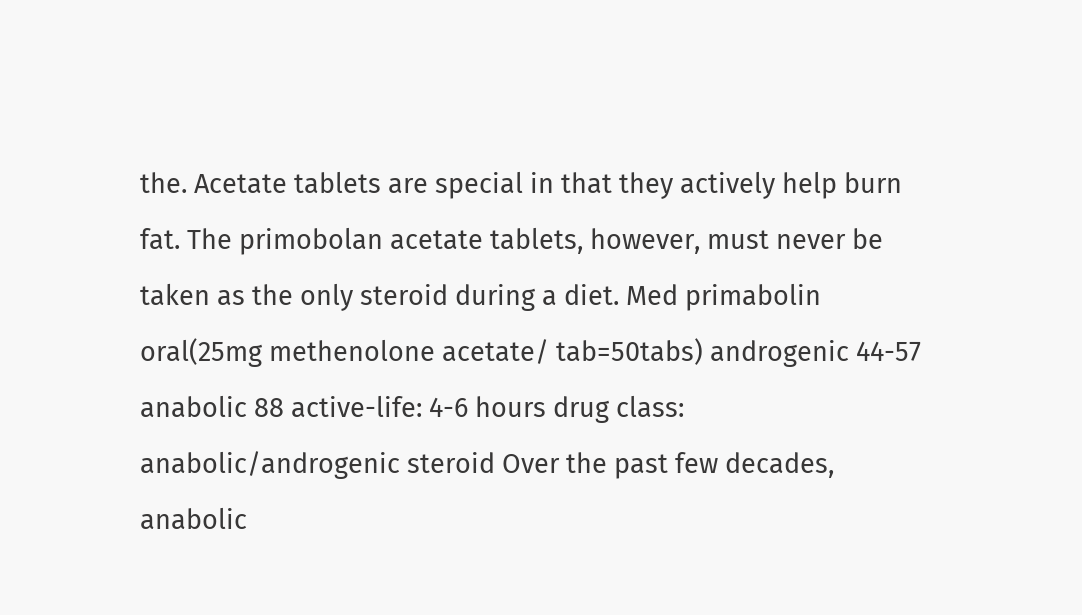the. Acetate tablets are special in that they actively help burn fat. The primobolan acetate tablets, however, must never be taken as the only steroid during a diet. Med primabolin oral(25mg methenolone acetate/ tab=50tabs) androgenic 44-57 anabolic 88 active-life: 4-6 hours drug class: anabolic/androgenic steroid Over the past few decades, anabolic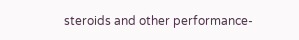steroids and other performance-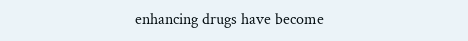enhancing drugs have become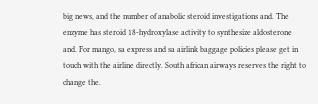big news, and the number of anabolic steroid investigations and. The enzyme has steroid 18-hydroxylase activity to synthesize aldosterone and. For mango, sa express and sa airlink baggage policies please get in touch with the airline directly. South african airways reserves the right to change the.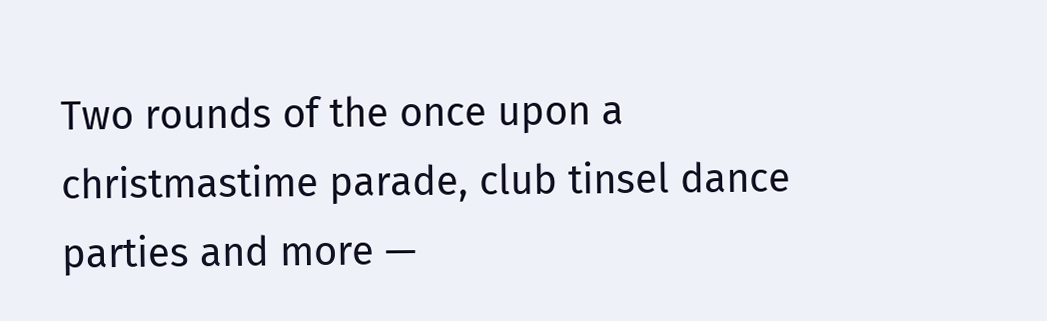Two rounds of the once upon a christmastime parade, club tinsel dance parties and more —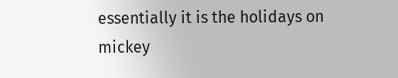essentially it is the holidays on mickey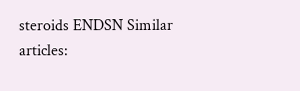steroids ENDSN Similar articles: